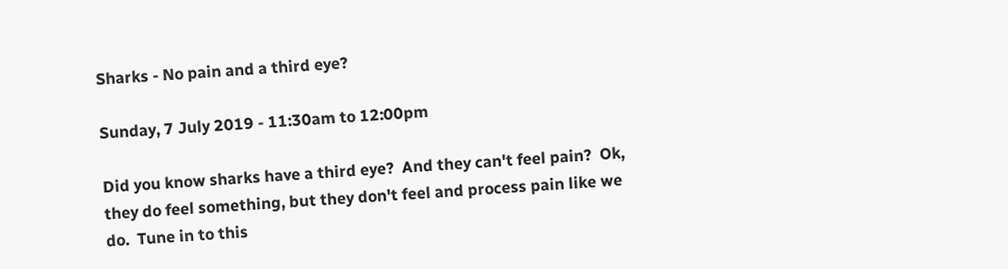Sharks - No pain and a third eye?

Sunday, 7 July 2019 - 11:30am to 12:00pm

Did you know sharks have a third eye?  And they can't feel pain?  Ok, they do feel something, but they don't feel and process pain like we do.  Tune in to this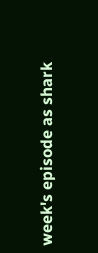week's episode as shark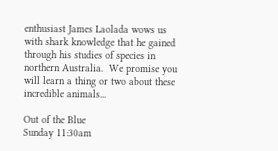enthusiast James Laolada wows us with shark knowledge that he gained through his studies of species in northern Australia.  We promise you will learn a thing or two about these incredible animals...

Out of the Blue
Sunday 11:30am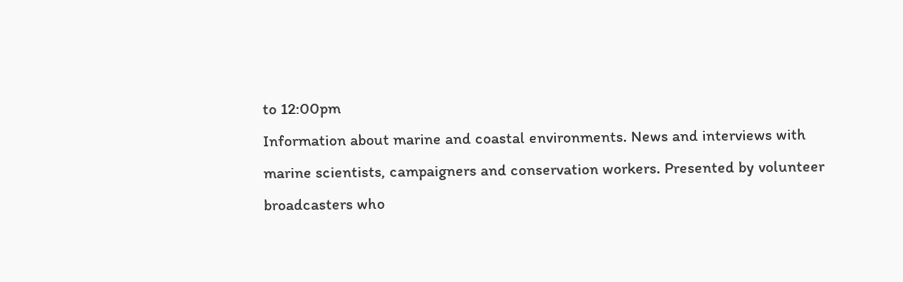to 12:00pm
Information about marine and coastal environments. News and interviews with marine scientists, campaigners and conservation workers. Presented by volunteer broadcasters who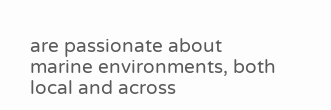are passionate about marine environments, both local and across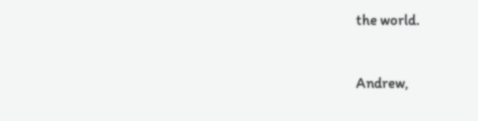the world.


Andrew,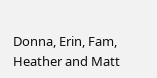Donna, Erin, Fam, Heather and Matt